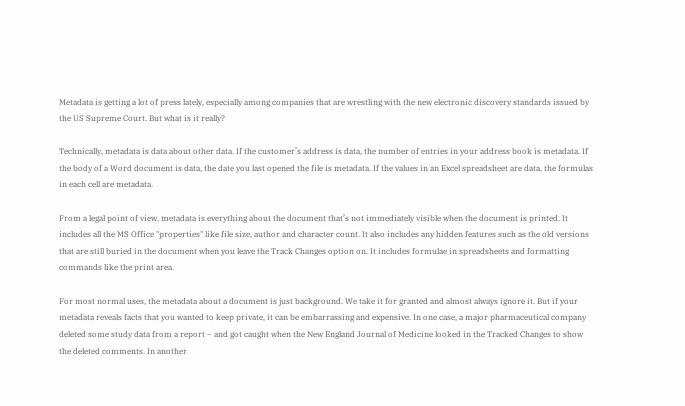Metadata is getting a lot of press lately, especially among companies that are wrestling with the new electronic discovery standards issued by the US Supreme Court. But what is it really?

Technically, metadata is data about other data. If the customer’s address is data, the number of entries in your address book is metadata. If the body of a Word document is data, the date you last opened the file is metadata. If the values in an Excel spreadsheet are data, the formulas in each cell are metadata.

From a legal point of view, metadata is everything about the document that’s not immediately visible when the document is printed. It includes all the MS Office "properties" like file size, author and character count. It also includes any hidden features such as the old versions that are still buried in the document when you leave the Track Changes option on. It includes formulae in spreadsheets and formatting commands like the print area.

For most normal uses, the metadata about a document is just background. We take it for granted and almost always ignore it. But if your metadata reveals facts that you wanted to keep private, it can be embarrassing and expensive. In one case, a major pharmaceutical company deleted some study data from a report – and got caught when the New England Journal of Medicine looked in the Tracked Changes to show the deleted comments. In another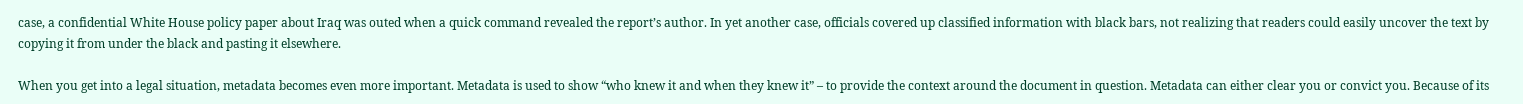case, a confidential White House policy paper about Iraq was outed when a quick command revealed the report’s author. In yet another case, officials covered up classified information with black bars, not realizing that readers could easily uncover the text by copying it from under the black and pasting it elsewhere.

When you get into a legal situation, metadata becomes even more important. Metadata is used to show “who knew it and when they knew it” – to provide the context around the document in question. Metadata can either clear you or convict you. Because of its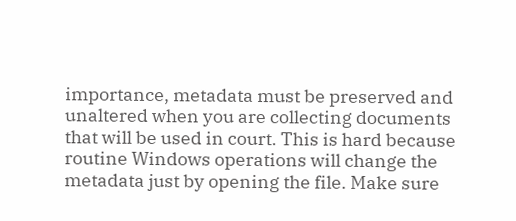importance, metadata must be preserved and unaltered when you are collecting documents that will be used in court. This is hard because routine Windows operations will change the metadata just by opening the file. Make sure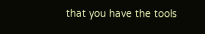that you have the tools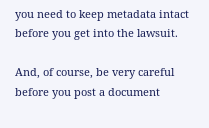you need to keep metadata intact before you get into the lawsuit.

And, of course, be very careful before you post a document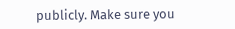publicly. Make sure you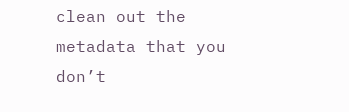clean out the metadata that you don’t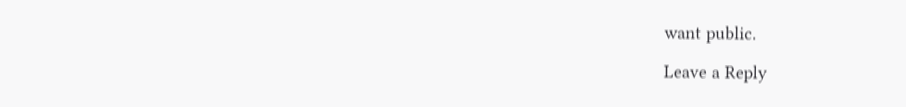want public.

Leave a Reply